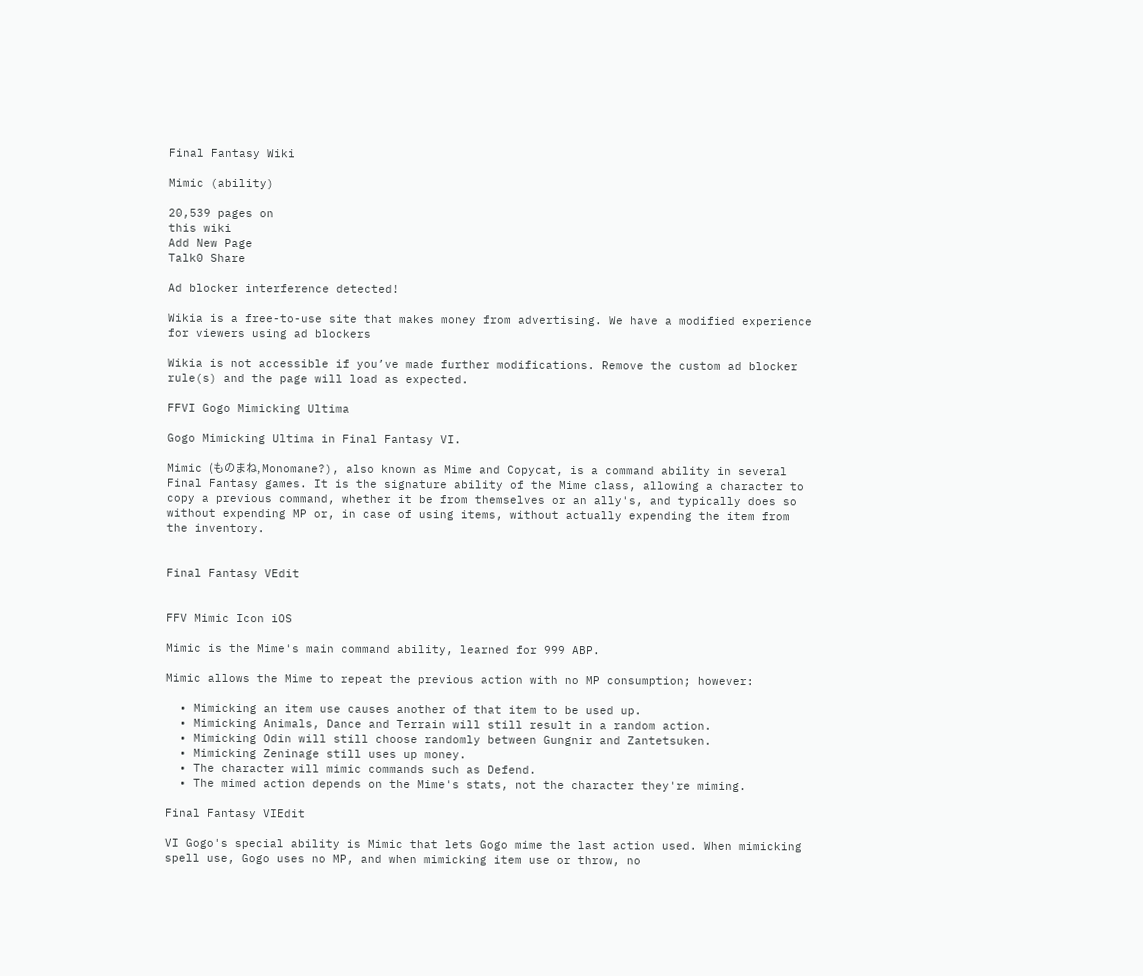Final Fantasy Wiki

Mimic (ability)

20,539 pages on
this wiki
Add New Page
Talk0 Share

Ad blocker interference detected!

Wikia is a free-to-use site that makes money from advertising. We have a modified experience for viewers using ad blockers

Wikia is not accessible if you’ve made further modifications. Remove the custom ad blocker rule(s) and the page will load as expected.

FFVI Gogo Mimicking Ultima

Gogo Mimicking Ultima in Final Fantasy VI.

Mimic (ものまね, Monomane?), also known as Mime and Copycat, is a command ability in several Final Fantasy games. It is the signature ability of the Mime class, allowing a character to copy a previous command, whether it be from themselves or an ally's, and typically does so without expending MP or, in case of using items, without actually expending the item from the inventory.


Final Fantasy VEdit


FFV Mimic Icon iOS

Mimic is the Mime's main command ability, learned for 999 ABP.

Mimic allows the Mime to repeat the previous action with no MP consumption; however:

  • Mimicking an item use causes another of that item to be used up.
  • Mimicking Animals, Dance and Terrain will still result in a random action.
  • Mimicking Odin will still choose randomly between Gungnir and Zantetsuken.
  • Mimicking Zeninage still uses up money.
  • The character will mimic commands such as Defend.
  • The mimed action depends on the Mime's stats, not the character they're miming.

Final Fantasy VIEdit

VI Gogo's special ability is Mimic that lets Gogo mime the last action used. When mimicking spell use, Gogo uses no MP, and when mimicking item use or throw, no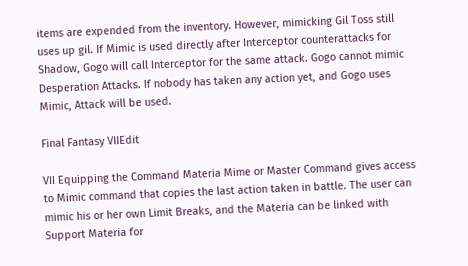items are expended from the inventory. However, mimicking Gil Toss still uses up gil. If Mimic is used directly after Interceptor counterattacks for Shadow, Gogo will call Interceptor for the same attack. Gogo cannot mimic Desperation Attacks. If nobody has taken any action yet, and Gogo uses Mimic, Attack will be used.

Final Fantasy VIIEdit

VII Equipping the Command Materia Mime or Master Command gives access to Mimic command that copies the last action taken in battle. The user can mimic his or her own Limit Breaks, and the Materia can be linked with Support Materia for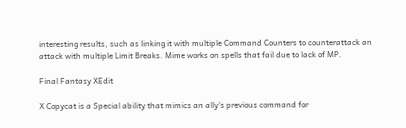interesting results, such as linking it with multiple Command Counters to counterattack an attack with multiple Limit Breaks. Mime works on spells that fail due to lack of MP.

Final Fantasy XEdit

X Copycat is a Special ability that mimics an ally's previous command for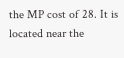the MP cost of 28. It is located near the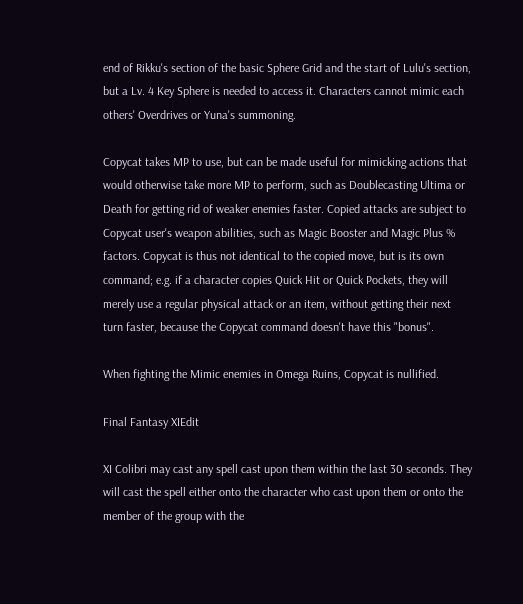end of Rikku's section of the basic Sphere Grid and the start of Lulu's section, but a Lv. 4 Key Sphere is needed to access it. Characters cannot mimic each others' Overdrives or Yuna's summoning.

Copycat takes MP to use, but can be made useful for mimicking actions that would otherwise take more MP to perform, such as Doublecasting Ultima or Death for getting rid of weaker enemies faster. Copied attacks are subject to Copycat user's weapon abilities, such as Magic Booster and Magic Plus % factors. Copycat is thus not identical to the copied move, but is its own command; e.g. if a character copies Quick Hit or Quick Pockets, they will merely use a regular physical attack or an item, without getting their next turn faster, because the Copycat command doesn't have this "bonus".

When fighting the Mimic enemies in Omega Ruins, Copycat is nullified.

Final Fantasy XIEdit

XI Colibri may cast any spell cast upon them within the last 30 seconds. They will cast the spell either onto the character who cast upon them or onto the member of the group with the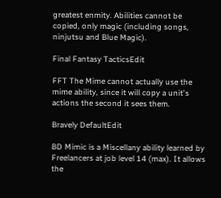greatest enmity. Abilities cannot be copied, only magic (including songs, ninjutsu and Blue Magic).

Final Fantasy TacticsEdit

FFT The Mime cannot actually use the mime ability, since it will copy a unit's actions the second it sees them.

Bravely DefaultEdit

BD Mimic is a Miscellany ability learned by Freelancers at job level 14 (max). It allows the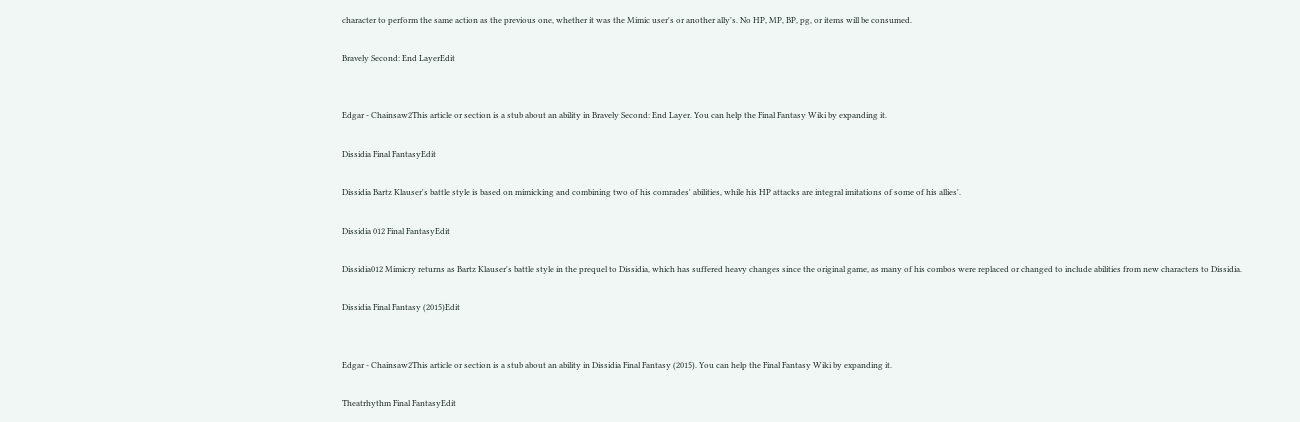character to perform the same action as the previous one, whether it was the Mimic user's or another ally's. No HP, MP, BP, pg, or items will be consumed.

Bravely Second: End LayerEdit


Edgar - Chainsaw2This article or section is a stub about an ability in Bravely Second: End Layer. You can help the Final Fantasy Wiki by expanding it.

Dissidia Final FantasyEdit

Dissidia Bartz Klauser's battle style is based on mimicking and combining two of his comrades' abilities, while his HP attacks are integral imitations of some of his allies'.

Dissidia 012 Final FantasyEdit

Dissidia012 Mimicry returns as Bartz Klauser's battle style in the prequel to Dissidia, which has suffered heavy changes since the original game, as many of his combos were replaced or changed to include abilities from new characters to Dissidia.

Dissidia Final Fantasy (2015)Edit


Edgar - Chainsaw2This article or section is a stub about an ability in Dissidia Final Fantasy (2015). You can help the Final Fantasy Wiki by expanding it.

Theatrhythm Final FantasyEdit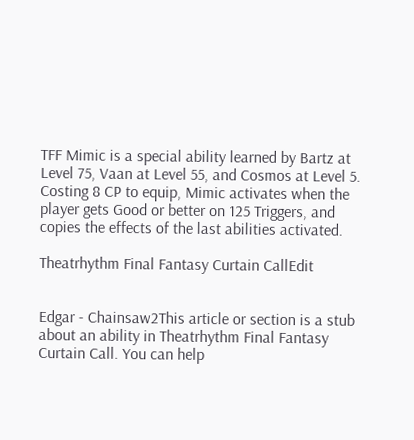TFF Mimic is a special ability learned by Bartz at Level 75, Vaan at Level 55, and Cosmos at Level 5. Costing 8 CP to equip, Mimic activates when the player gets Good or better on 125 Triggers, and copies the effects of the last abilities activated.

Theatrhythm Final Fantasy Curtain CallEdit


Edgar - Chainsaw2This article or section is a stub about an ability in Theatrhythm Final Fantasy Curtain Call. You can help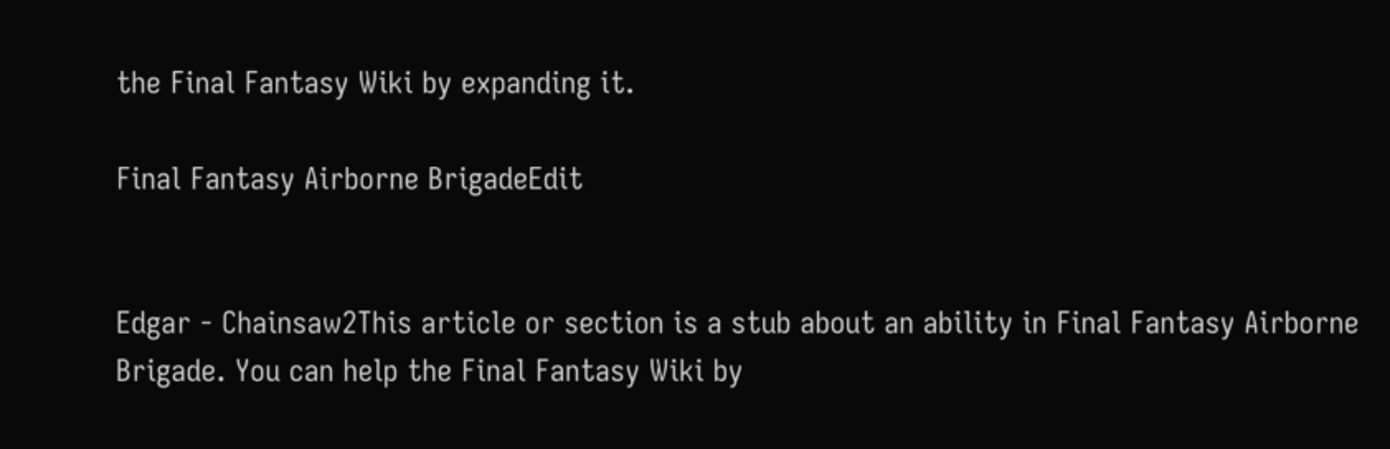the Final Fantasy Wiki by expanding it.

Final Fantasy Airborne BrigadeEdit


Edgar - Chainsaw2This article or section is a stub about an ability in Final Fantasy Airborne Brigade. You can help the Final Fantasy Wiki by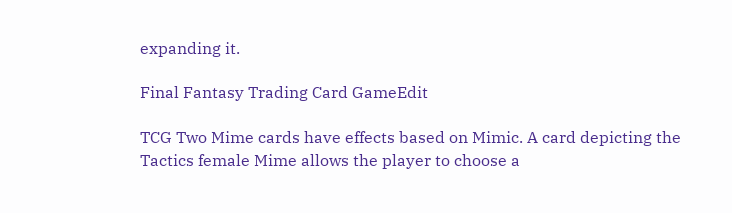expanding it.

Final Fantasy Trading Card GameEdit

TCG Two Mime cards have effects based on Mimic. A card depicting the Tactics female Mime allows the player to choose a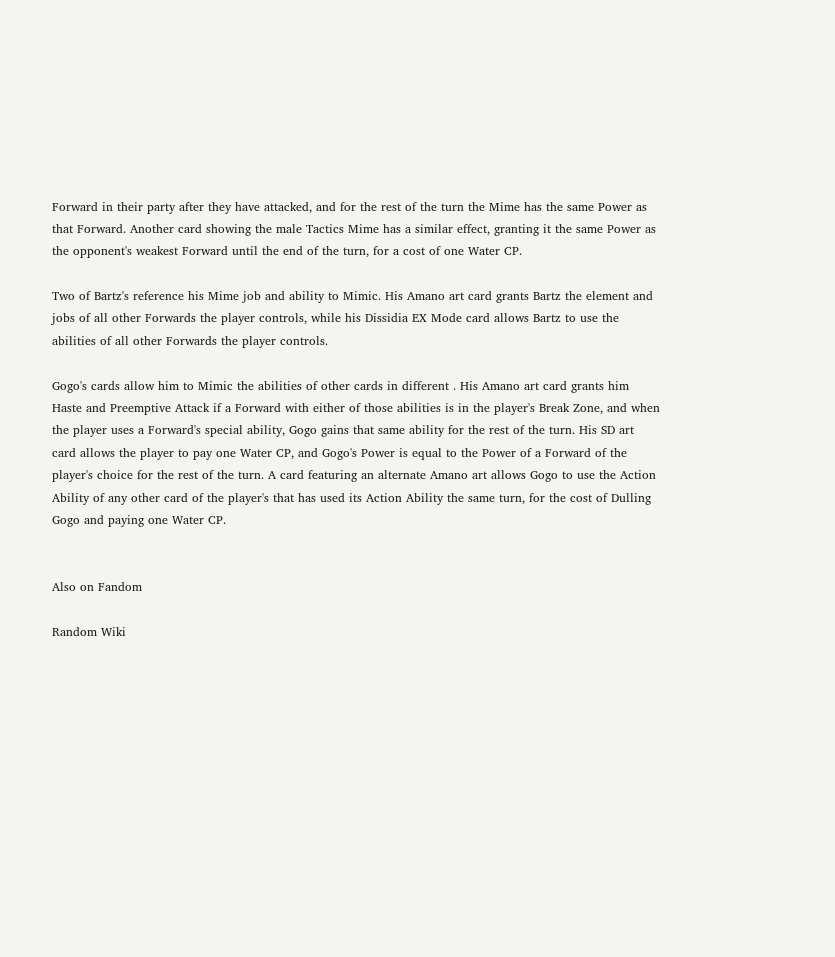Forward in their party after they have attacked, and for the rest of the turn the Mime has the same Power as that Forward. Another card showing the male Tactics Mime has a similar effect, granting it the same Power as the opponent's weakest Forward until the end of the turn, for a cost of one Water CP.

Two of Bartz's reference his Mime job and ability to Mimic. His Amano art card grants Bartz the element and jobs of all other Forwards the player controls, while his Dissidia EX Mode card allows Bartz to use the abilities of all other Forwards the player controls.

Gogo's cards allow him to Mimic the abilities of other cards in different . His Amano art card grants him Haste and Preemptive Attack if a Forward with either of those abilities is in the player's Break Zone, and when the player uses a Forward's special ability, Gogo gains that same ability for the rest of the turn. His SD art card allows the player to pay one Water CP, and Gogo's Power is equal to the Power of a Forward of the player's choice for the rest of the turn. A card featuring an alternate Amano art allows Gogo to use the Action Ability of any other card of the player's that has used its Action Ability the same turn, for the cost of Dulling Gogo and paying one Water CP.


Also on Fandom

Random Wiki